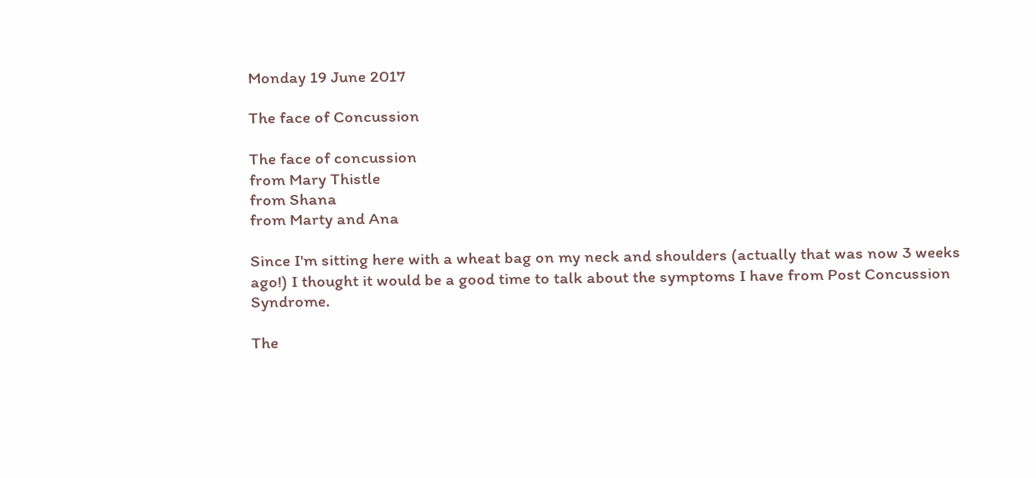Monday 19 June 2017

The face of Concussion

The face of concussion
from Mary Thistle
from Shana
from Marty and Ana

Since I'm sitting here with a wheat bag on my neck and shoulders (actually that was now 3 weeks ago!) I thought it would be a good time to talk about the symptoms I have from Post Concussion Syndrome.

The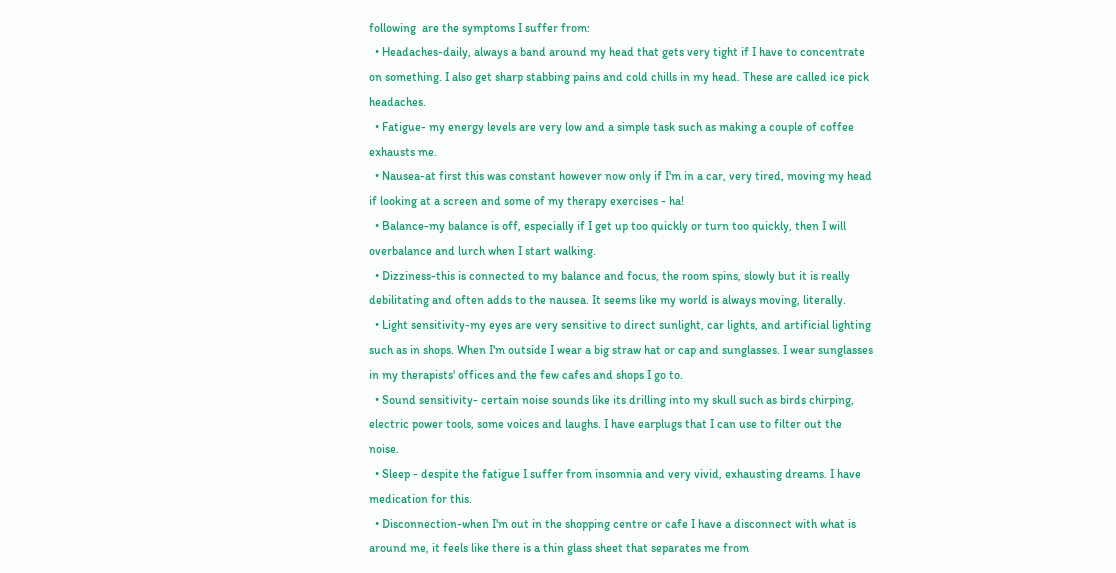following  are the symptoms I suffer from:
  • Headaches-daily, always a band around my head that gets very tight if I have to concentrate on something. I also get sharp stabbing pains and cold chills in my head. These are called ice pick headaches.
  • Fatigue- my energy levels are very low and a simple task such as making a couple of coffee exhausts me.
  • Nausea-at first this was constant however now only if I'm in a car, very tired, moving my head if looking at a screen and some of my therapy exercises - ha!
  • Balance-my balance is off, especially if I get up too quickly or turn too quickly, then I will overbalance and lurch when I start walking.
  • Dizziness-this is connected to my balance and focus, the room spins, slowly but it is really debilitating and often adds to the nausea. It seems like my world is always moving, literally.
  • Light sensitivity-my eyes are very sensitive to direct sunlight, car lights, and artificial lighting such as in shops. When I'm outside I wear a big straw hat or cap and sunglasses. I wear sunglasses in my therapists' offices and the few cafes and shops I go to.
  • Sound sensitivity- certain noise sounds like its drilling into my skull such as birds chirping, electric power tools, some voices and laughs. I have earplugs that I can use to filter out the noise.
  • Sleep - despite the fatigue I suffer from insomnia and very vivid, exhausting dreams. I have medication for this.
  • Disconnection-when I'm out in the shopping centre or cafe I have a disconnect with what is around me, it feels like there is a thin glass sheet that separates me from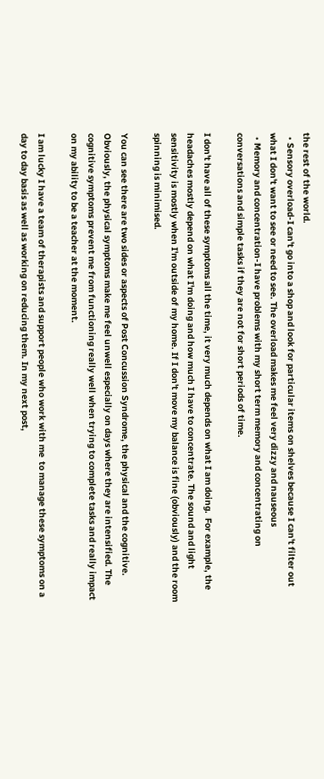the rest of the world.
  • Sensory overload-I can't go into a shop and look for particular items on shelves because I can't filter out what I don't want to see or need to see. The overload makes me feel very dizzy and nauseous
  • Memory and concentration-I have problems with my short term memory and concentrating on conversations and simple tasks if they are not for short periods of time.

I don't have all of these symptoms all the time, it very much depends on what I am doing.  For example, the headaches mostly depend on what I'm doing and how much I have to concentrate. The sound and light sensitivity is mostly when I'm outside of my home. If I don't move my balance is fine (obviously) and the room spinning is minimised.

You can see there are two sides or aspects of Post Concussion Syndrome, the physical and the cognitive.   Obviously, the physical symptoms make me feel unwell especially on days where they are intensified. The cognitive symptoms prevent me from functioning really well when trying to complete tasks and really impact on my ability to be a teacher at the moment.

I am lucky I have a team of therapists and support people who work with me  to manage these symptoms on a day to day basis as well as working on reducing them. In my next post,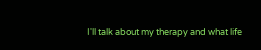I'll talk about my therapy and what life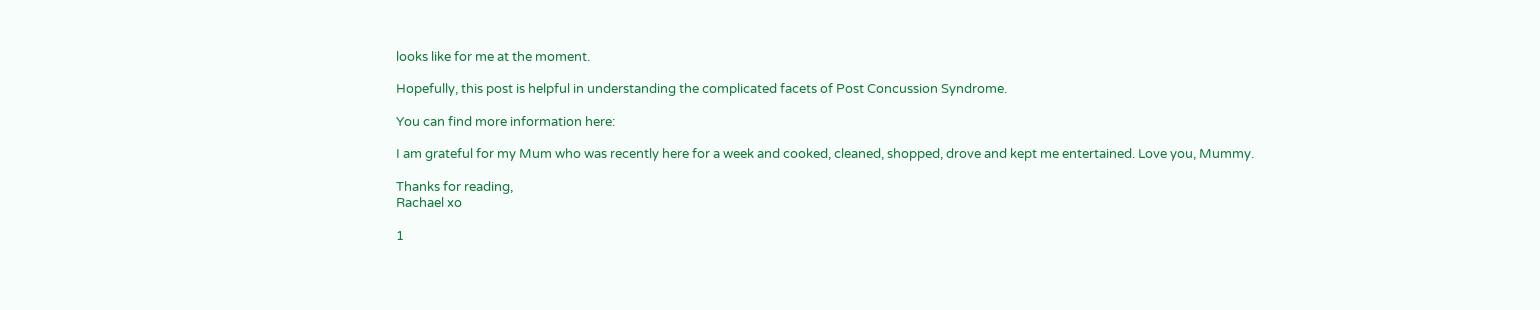looks like for me at the moment.

Hopefully, this post is helpful in understanding the complicated facets of Post Concussion Syndrome.

You can find more information here:

I am grateful for my Mum who was recently here for a week and cooked, cleaned, shopped, drove and kept me entertained. Love you, Mummy.

Thanks for reading,
Rachael xo

1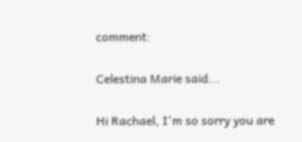comment:

Celestina Marie said...

Hi Rachael, I'm so sorry you are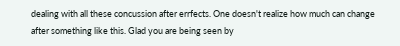dealing with all these concussion after errfects. One doesn't realize how much can change after something like this. Glad you are being seen by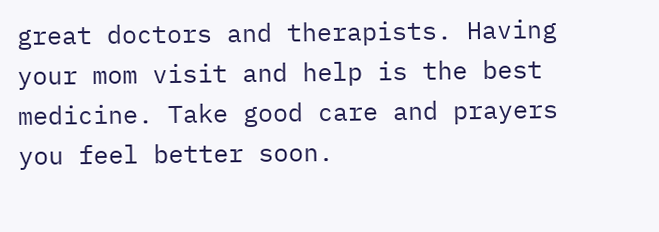great doctors and therapists. Having your mom visit and help is the best medicine. Take good care and prayers you feel better soon.